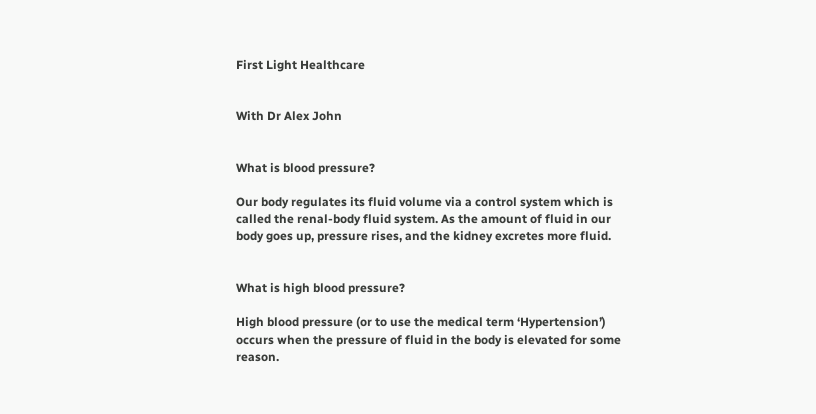First Light Healthcare


With Dr Alex John


What is blood pressure?

Our body regulates its fluid volume via a control system which is called the renal-body fluid system. As the amount of fluid in our body goes up, pressure rises, and the kidney excretes more fluid.


What is high blood pressure?

High blood pressure (or to use the medical term ‘Hypertension’) occurs when the pressure of fluid in the body is elevated for some reason.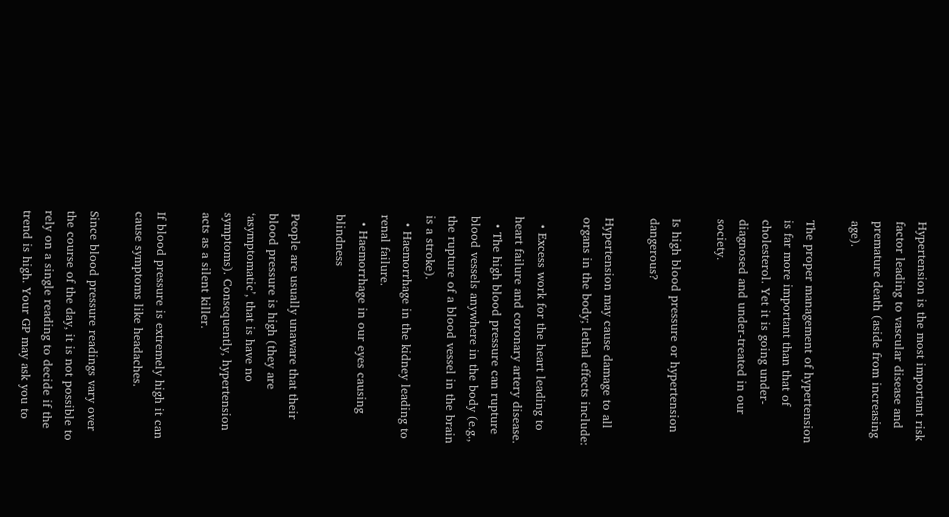Hypertension is the most important risk factor leading to vascular disease and premature death (aside from increasing age).

The proper management of hypertension is far more important than that of cholesterol. Yet it is going under-diagnosed and under-treated in our society.

Is high blood pressure or hypertension dangerous?

Hypertension may cause damage to all organs in the body; lethal effects include:

  • Excess work for the heart leading to heart failure and coronary artery disease.
  • The high blood pressure can rupture blood vessels anywhere in the body (e.g., the rupture of a blood vessel in the brain is a stroke).
  • Haemorrhage in the kidney leading to renal failure.
  • Haemorrhage in our eyes causing blindness

People are usually unaware that their blood pressure is high (they are ‘asymptomatic’, that is have no symptoms). Consequently, hypertension acts as a silent killer.

If blood pressure is extremely high it can cause symptoms like headaches.

Since blood pressure readings vary over the course of the day, it is not possible to rely on a single reading to decide if the trend is high. Your GP may ask you to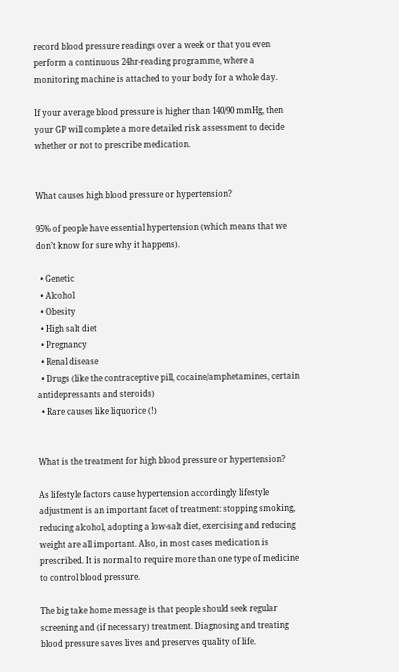record blood pressure readings over a week or that you even perform a continuous 24hr-reading programme, where a monitoring machine is attached to your body for a whole day.

If your average blood pressure is higher than 140/90 mmHg, then your GP will complete a more detailed risk assessment to decide whether or not to prescribe medication.


What causes high blood pressure or hypertension?

95% of people have essential hypertension (which means that we don’t know for sure why it happens).

  • Genetic
  • Alcohol
  • Obesity
  • High salt diet
  • Pregnancy
  • Renal disease
  • Drugs (like the contraceptive pill, cocaine/amphetamines, certain antidepressants and steroids)
  • Rare causes like liquorice (!)


What is the treatment for high blood pressure or hypertension?

As lifestyle factors cause hypertension accordingly lifestyle adjustment is an important facet of treatment: stopping smoking, reducing alcohol, adopting a low-salt diet, exercising and reducing weight are all important. Also, in most cases medication is prescribed. It is normal to require more than one type of medicine to control blood pressure.

The big take home message is that people should seek regular screening and (if necessary) treatment. Diagnosing and treating blood pressure saves lives and preserves quality of life.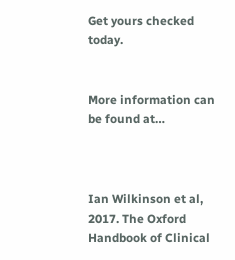Get yours checked today.


More information can be found at…



Ian Wilkinson et al, 2017. The Oxford Handbook of Clinical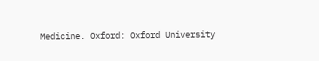Medicine. Oxford: Oxford University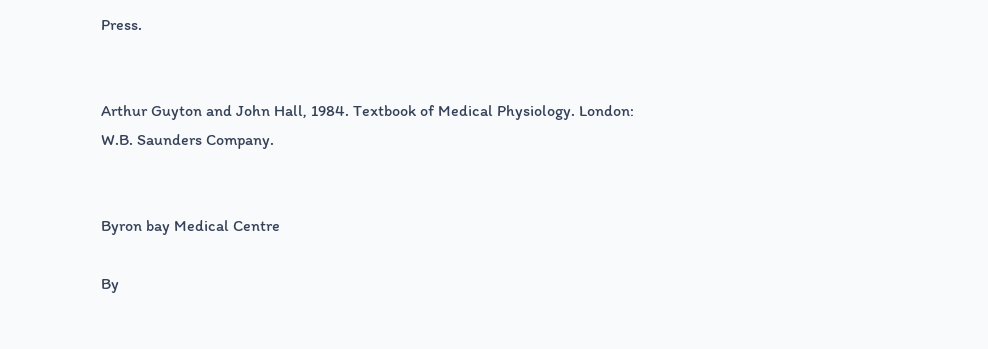Press.


Arthur Guyton and John Hall, 1984. Textbook of Medical Physiology. London: W.B. Saunders Company.


Byron bay Medical Centre

By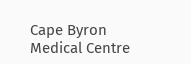Cape Byron Medical Centre